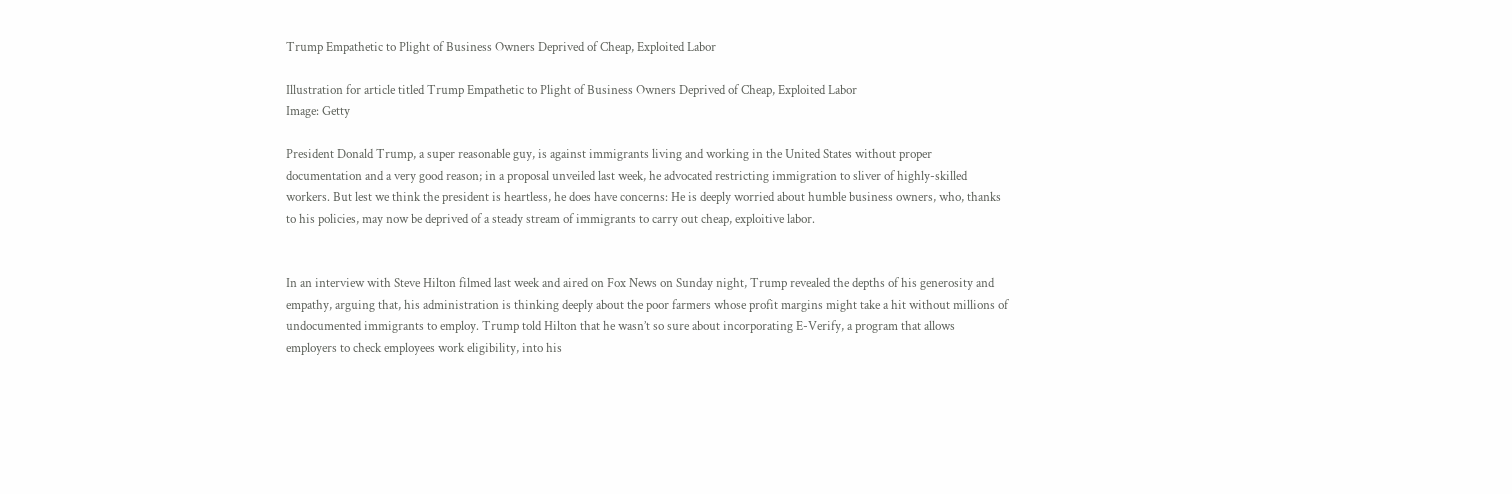Trump Empathetic to Plight of Business Owners Deprived of Cheap, Exploited Labor

Illustration for article titled Trump Empathetic to Plight of Business Owners Deprived of Cheap, Exploited Labor
Image: Getty

President Donald Trump, a super reasonable guy, is against immigrants living and working in the United States without proper documentation and a very good reason; in a proposal unveiled last week, he advocated restricting immigration to sliver of highly-skilled workers. But lest we think the president is heartless, he does have concerns: He is deeply worried about humble business owners, who, thanks to his policies, may now be deprived of a steady stream of immigrants to carry out cheap, exploitive labor.


In an interview with Steve Hilton filmed last week and aired on Fox News on Sunday night, Trump revealed the depths of his generosity and empathy, arguing that, his administration is thinking deeply about the poor farmers whose profit margins might take a hit without millions of undocumented immigrants to employ. Trump told Hilton that he wasn’t so sure about incorporating E-Verify, a program that allows employers to check employees work eligibility, into his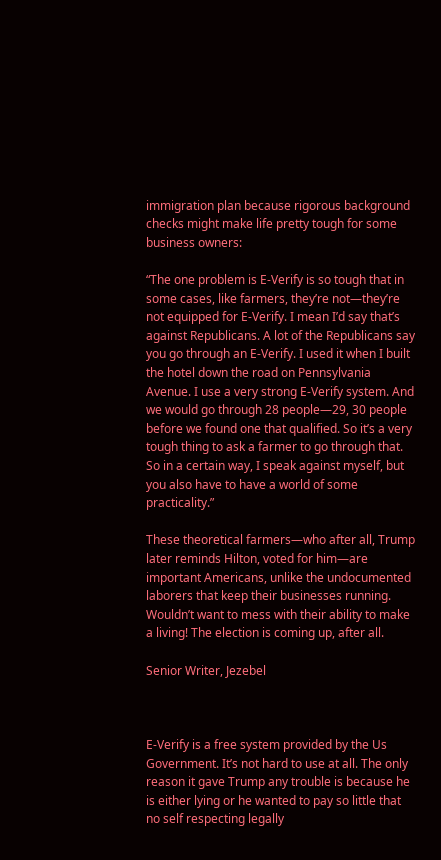immigration plan because rigorous background checks might make life pretty tough for some business owners:

“The one problem is E-Verify is so tough that in some cases, like farmers, they’re not—they’re not equipped for E-Verify. I mean I’d say that’s against Republicans. A lot of the Republicans say you go through an E-Verify. I used it when I built the hotel down the road on Pennsylvania Avenue. I use a very strong E-Verify system. And we would go through 28 people—29, 30 people before we found one that qualified. So it’s a very tough thing to ask a farmer to go through that. So in a certain way, I speak against myself, but you also have to have a world of some practicality.”

These theoretical farmers—who after all, Trump later reminds Hilton, voted for him—are important Americans, unlike the undocumented laborers that keep their businesses running. Wouldn’t want to mess with their ability to make a living! The election is coming up, after all.

Senior Writer, Jezebel



E-Verify is a free system provided by the Us Government. It’s not hard to use at all. The only reason it gave Trump any trouble is because he is either lying or he wanted to pay so little that no self respecting legally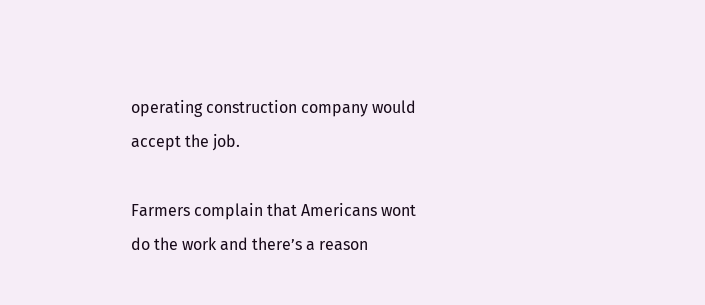operating construction company would accept the job.

Farmers complain that Americans wont do the work and there’s a reason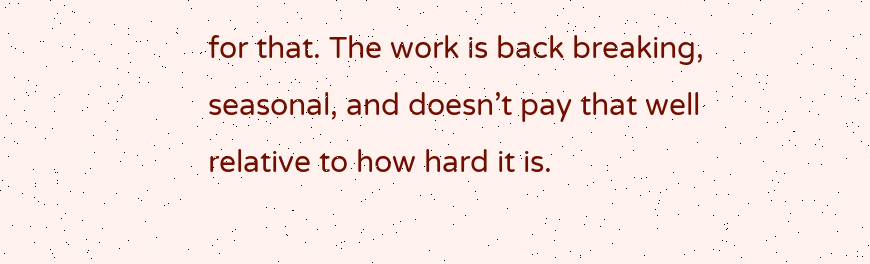for that. The work is back breaking, seasonal, and doesn’t pay that well relative to how hard it is.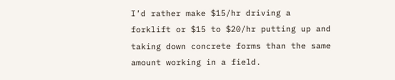I’d rather make $15/hr driving a forklift or $15 to $20/hr putting up and taking down concrete forms than the same amount working in a field.